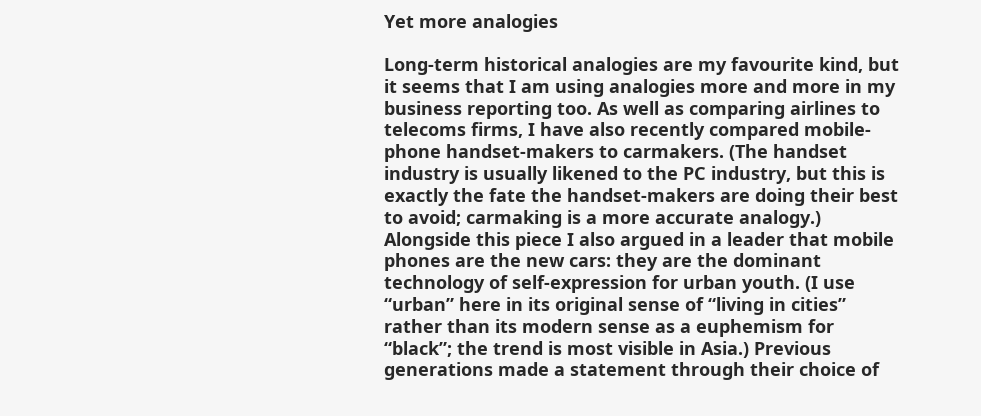Yet more analogies

Long-term historical analogies are my favourite kind, but it seems that I am using analogies more and more in my business reporting too. As well as comparing airlines to telecoms firms, I have also recently compared mobile-phone handset-makers to carmakers. (The handset industry is usually likened to the PC industry, but this is exactly the fate the handset-makers are doing their best to avoid; carmaking is a more accurate analogy.) Alongside this piece I also argued in a leader that mobile phones are the new cars: they are the dominant technology of self-expression for urban youth. (I use “urban” here in its original sense of “living in cities” rather than its modern sense as a euphemism for “black”; the trend is most visible in Asia.) Previous generations made a statement through their choice of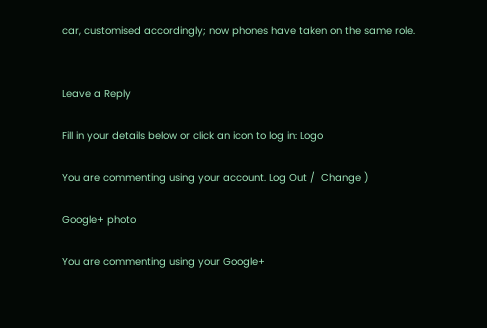car, customised accordingly; now phones have taken on the same role.


Leave a Reply

Fill in your details below or click an icon to log in: Logo

You are commenting using your account. Log Out /  Change )

Google+ photo

You are commenting using your Google+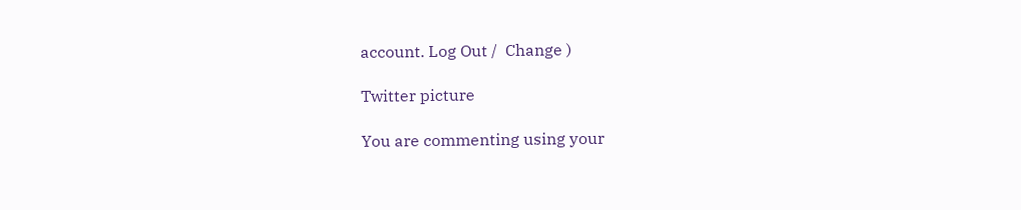account. Log Out /  Change )

Twitter picture

You are commenting using your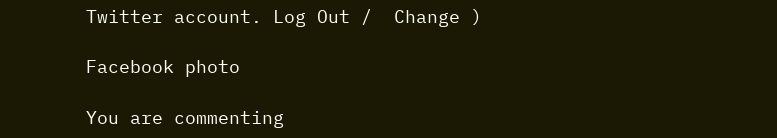Twitter account. Log Out /  Change )

Facebook photo

You are commenting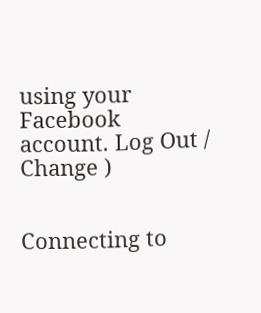using your Facebook account. Log Out /  Change )


Connecting to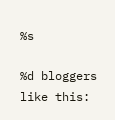%s

%d bloggers like this: